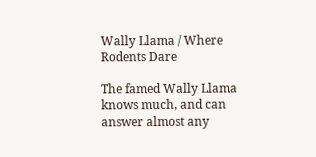Wally Llama / Where Rodents Dare

The famed Wally Llama knows much, and can answer almost any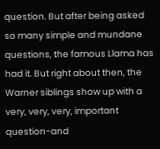question. But after being asked so many simple and mundane questions, the famous Llama has had it. But right about then, the Warner siblings show up with a very, very, very, important question-and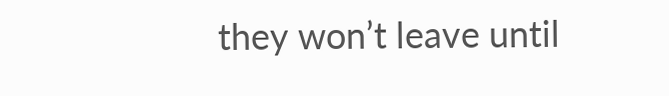they won’t leave until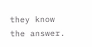they know the answer.